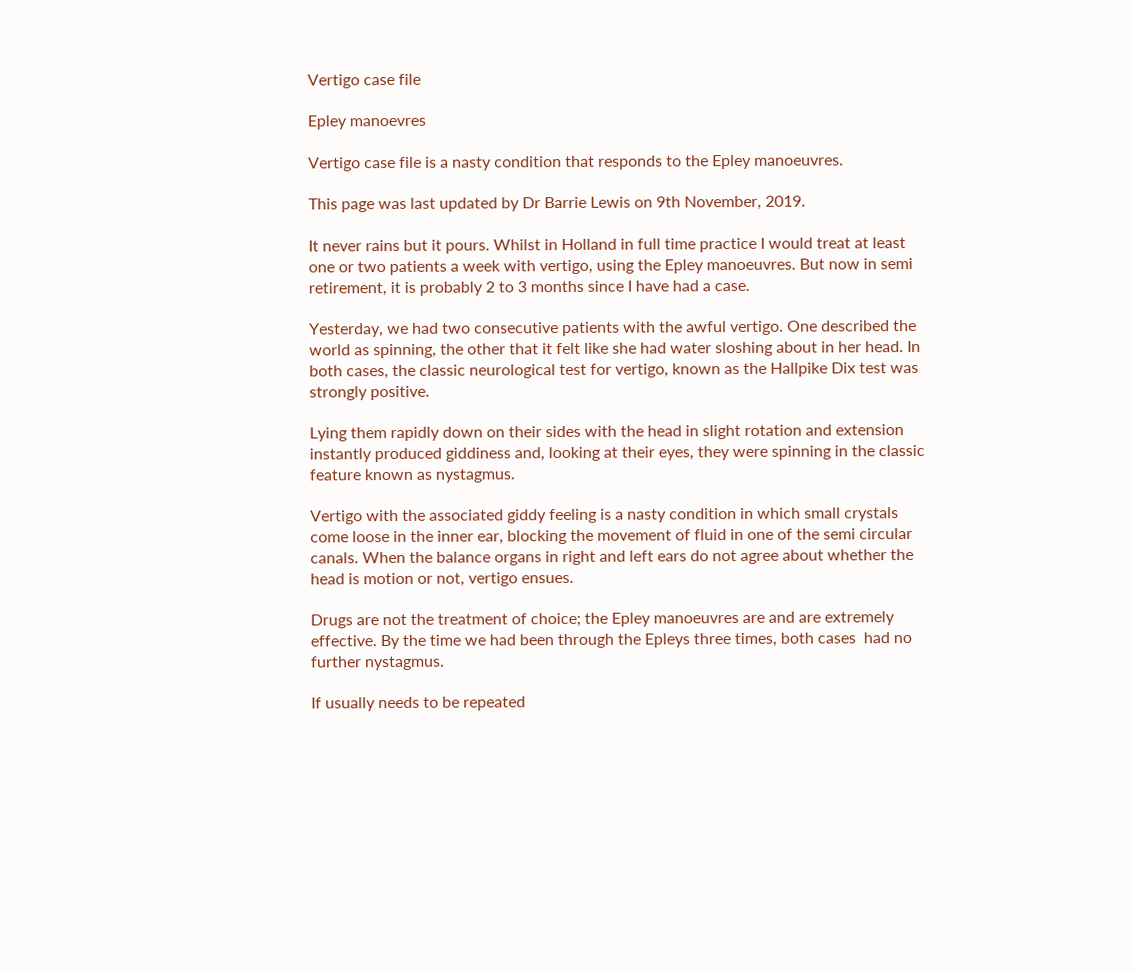Vertigo case file

Epley manoevres

Vertigo case file is a nasty condition that responds to the Epley manoeuvres.

This page was last updated by Dr Barrie Lewis on 9th November, 2019.

It never rains but it pours. Whilst in Holland in full time practice I would treat at least one or two patients a week with vertigo, using the Epley manoeuvres. But now in semi retirement, it is probably 2 to 3 months since I have had a case.

Yesterday, we had two consecutive patients with the awful vertigo. One described the world as spinning, the other that it felt like she had water sloshing about in her head. In both cases, the classic neurological test for vertigo, known as the Hallpike Dix test was strongly positive.

Lying them rapidly down on their sides with the head in slight rotation and extension instantly produced giddiness and, looking at their eyes, they were spinning in the classic feature known as nystagmus.

Vertigo with the associated giddy feeling is a nasty condition in which small crystals come loose in the inner ear, blocking the movement of fluid in one of the semi circular canals. When the balance organs in right and left ears do not agree about whether the head is motion or not, vertigo ensues.

Drugs are not the treatment of choice; the Epley manoeuvres are and are extremely effective. By the time we had been through the Epleys three times, both cases  had no further nystagmus.

If usually needs to be repeated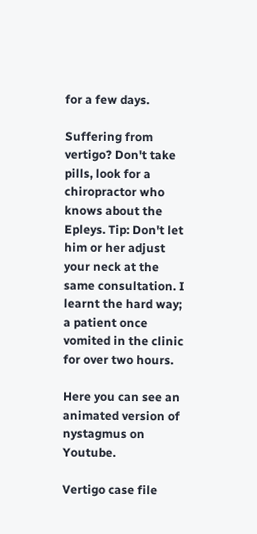for a few days.

Suffering from vertigo? Don't take pills, look for a chiropractor who knows about the Epleys. Tip: Don't let him or her adjust your neck at the same consultation. I learnt the hard way; a patient once vomited in the clinic for over two hours.

Here you can see an animated version of nystagmus on Youtube.

Vertigo case file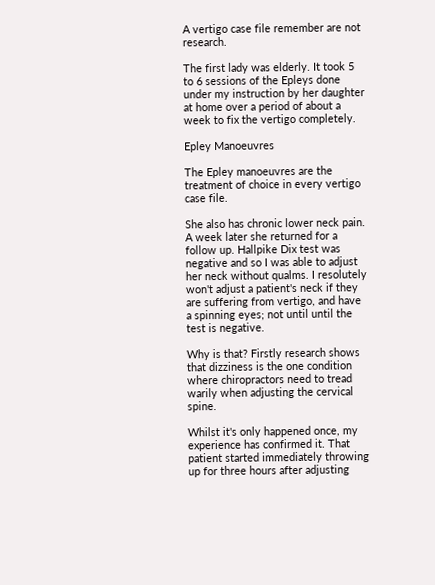A vertigo case file remember are not research.

The first lady was elderly. It took 5 to 6 sessions of the Epleys done under my instruction by her daughter at home over a period of about a week to fix the vertigo completely.

Epley Manoeuvres

The Epley manoeuvres are the treatment of choice in every vertigo case file.

She also has chronic lower neck pain. A week later she returned for a follow up. Hallpike Dix test was negative and so I was able to adjust her neck without qualms. I resolutely won't adjust a patient's neck if they are suffering from vertigo, and have a spinning eyes; not until until the test is negative.

Why is that? Firstly research shows that dizziness is the one condition where chiropractors need to tread warily when adjusting the cervical spine.

Whilst it's only happened once, my experience has confirmed it. That patient started immediately throwing up for three hours after adjusting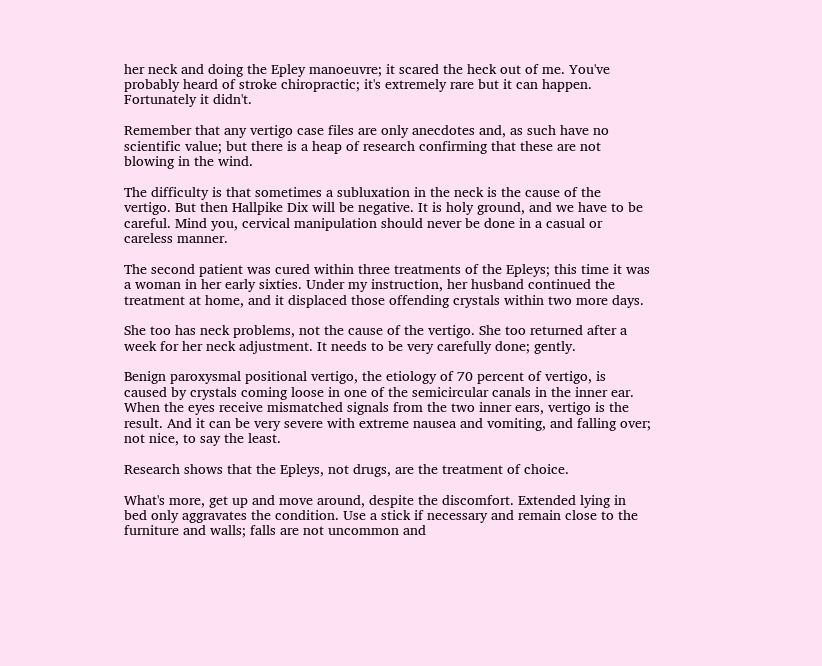her neck and doing the Epley manoeuvre; it scared the heck out of me. You've probably heard of stroke chiropractic; it's extremely rare but it can happen. Fortunately it didn't.

Remember that any vertigo case files are only anecdotes and, as such have no scientific value; but there is a heap of research confirming that these are not blowing in the wind.

The difficulty is that sometimes a subluxation in the neck is the cause of the vertigo. But then Hallpike Dix will be negative. It is holy ground, and we have to be careful. Mind you, cervical manipulation should never be done in a casual or careless manner.

The second patient was cured within three treatments of the Epleys; this time it was a woman in her early sixties. Under my instruction, her husband continued the treatment at home, and it displaced those offending crystals within two more days.

She too has neck problems, not the cause of the vertigo. She too returned after a week for her neck adjustment. It needs to be very carefully done; gently.

Benign paroxysmal positional vertigo, the etiology of 70 percent of vertigo, is caused by crystals coming loose in one of the semicircular canals in the inner ear. When the eyes receive mismatched signals from the two inner ears, vertigo is the result. And it can be very severe with extreme nausea and vomiting, and falling over; not nice, to say the least.

Research shows that the Epleys, not drugs, are the treatment of choice.

What's more, get up and move around, despite the discomfort. Extended lying in bed only aggravates the condition. Use a stick if necessary and remain close to the furniture and walls; falls are not uncommon and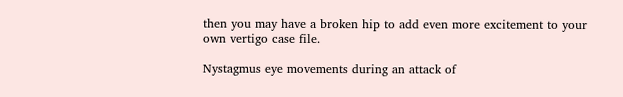then you may have a broken hip to add even more excitement to your own vertigo case file.

Nystagmus eye movements during an attack of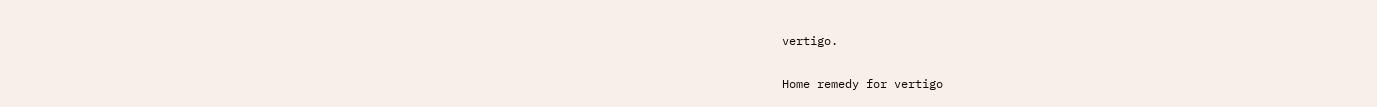vertigo.

Home remedy for vertigo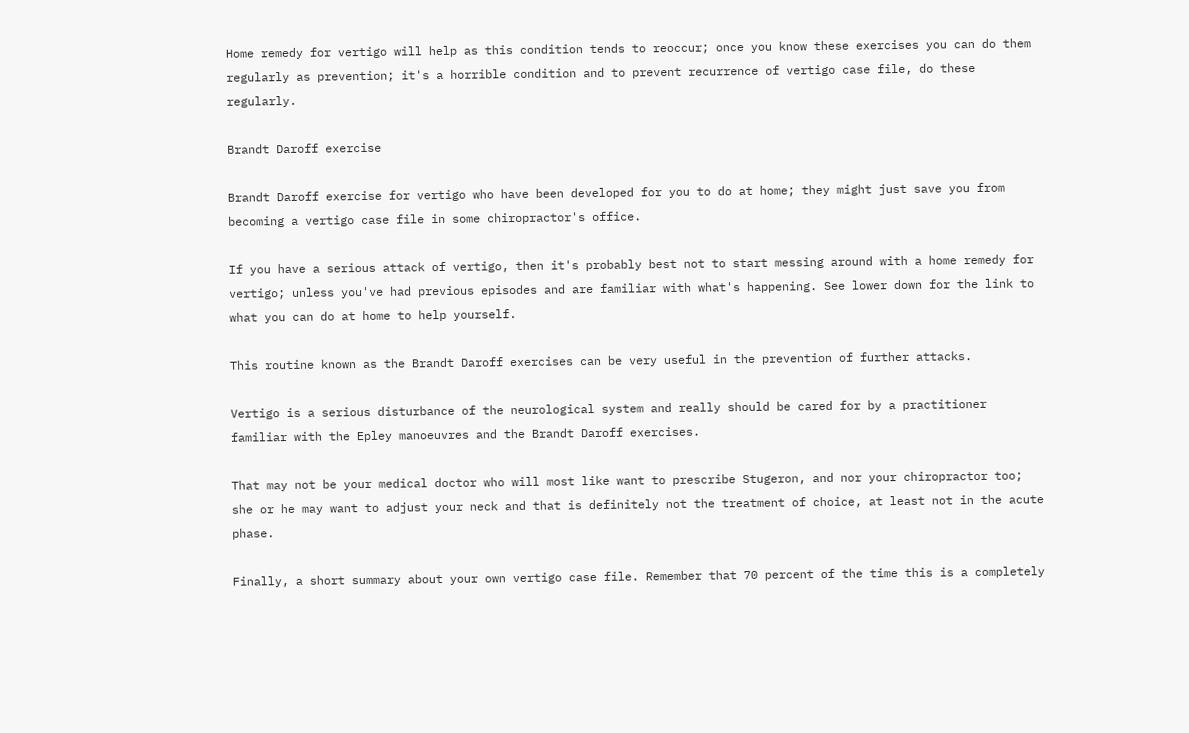Home remedy for vertigo will help as this condition tends to reoccur; once you know these exercises you can do them regularly as prevention; it's a horrible condition and to prevent recurrence of vertigo case file, do these regularly.

Brandt Daroff exercise

Brandt Daroff exercise for vertigo who have been developed for you to do at home; they might just save you from becoming a vertigo case file in some chiropractor's office.

If you have a serious attack of vertigo, then it's probably best not to start messing around with a home remedy for vertigo; unless you've had previous episodes and are familiar with what's happening. See lower down for the link to what you can do at home to help yourself.

This routine known as the Brandt Daroff exercises can be very useful in the prevention of further attacks.

Vertigo is a serious disturbance of the neurological system and really should be cared for by a practitioner familiar with the Epley manoeuvres and the Brandt Daroff exercises.

That may not be your medical doctor who will most like want to prescribe Stugeron, and nor your chiropractor too; she or he may want to adjust your neck and that is definitely not the treatment of choice, at least not in the acute phase.

Finally, a short summary about your own vertigo case file. Remember that 70 percent of the time this is a completely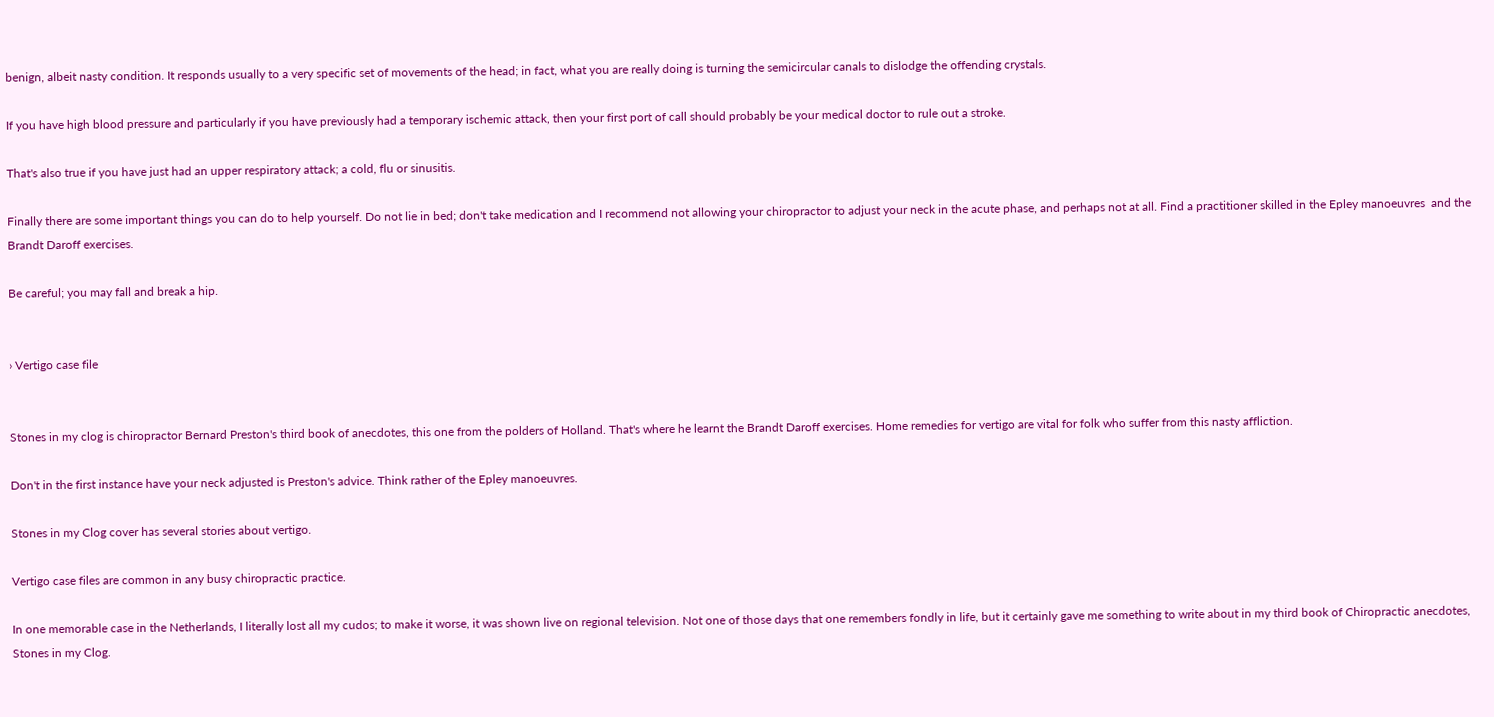benign, albeit nasty condition. It responds usually to a very specific set of movements of the head; in fact, what you are really doing is turning the semicircular canals to dislodge the offending crystals.

If you have high blood pressure and particularly if you have previously had a temporary ischemic attack, then your first port of call should probably be your medical doctor to rule out a stroke.

That's also true if you have just had an upper respiratory attack; a cold, flu or sinusitis.

Finally there are some important things you can do to help yourself. Do not lie in bed; don't take medication and I recommend not allowing your chiropractor to adjust your neck in the acute phase, and perhaps not at all. Find a practitioner skilled in the Epley manoeuvres  and the Brandt Daroff exercises.

Be careful; you may fall and break a hip.


› Vertigo case file


Stones in my clog is chiropractor Bernard Preston's third book of anecdotes, this one from the polders of Holland. That's where he learnt the Brandt Daroff exercises. Home remedies for vertigo are vital for folk who suffer from this nasty affliction.

Don't in the first instance have your neck adjusted is Preston's advice. Think rather of the Epley manoeuvres.

Stones in my Clog cover has several stories about vertigo.

Vertigo case files are common in any busy chiropractic practice.

In one memorable case in the Netherlands, I literally lost all my cudos; to make it worse, it was shown live on regional television. Not one of those days that one remembers fondly in life, but it certainly gave me something to write about in my third book of Chiropractic anecdotes, Stones in my Clog.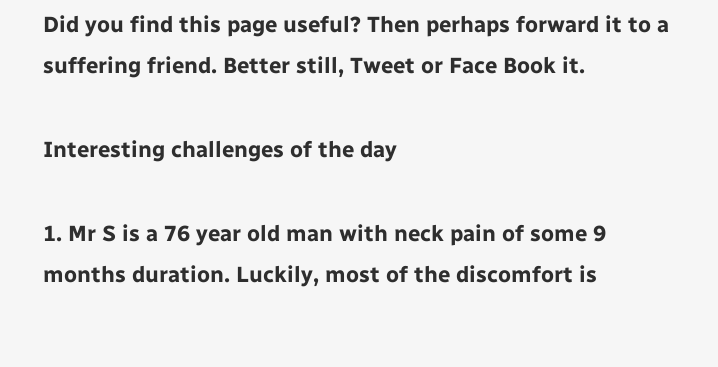Did you find this page useful? Then perhaps forward it to a suffering friend. Better still, Tweet or Face Book it.

Interesting challenges of the day

1. Mr S is a 76 year old man with neck pain of some 9 months duration. Luckily, most of the discomfort is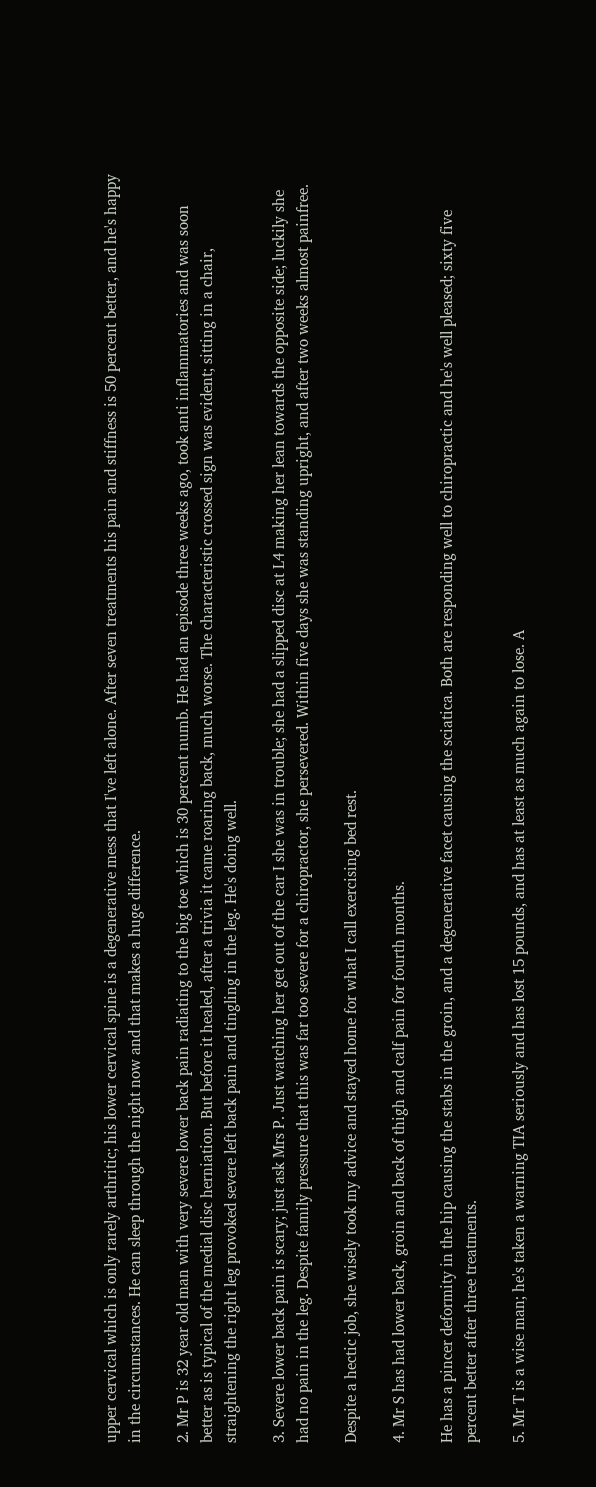upper cervical which is only rarely arthritic; his lower cervical spine is a degenerative mess that I've left alone. After seven treatments his pain and stiffness is 50 percent better, and he's happy in the circumstances. He can sleep through the night now and that makes a huge difference.

2. Mr P is 32 year old man with very severe lower back pain radiating to the big toe which is 30 percent numb. He had an episode three weeks ago, took anti inflammatories and was soon better as is typical of the medial disc herniation. But before it healed, after a trivia it came roaring back, much worse. The characteristic crossed sign was evident; sitting in a chair, straightening the right leg provoked severe left back pain and tingling in the leg. He's doing well.

3. Severe lower back pain is scary; just ask Mrs P. Just watching her get out of the car I she was in trouble; she had a slipped disc at L4 making her lean towards the opposite side; luckily she had no pain in the leg. Despite family pressure that this was far too severe for a chiropractor, she persevered. Within five days she was standing upright, and after two weeks almost painfree.

Despite a hectic job, she wisely took my advice and stayed home for what I call exercising bed rest.

4. Mr S has had lower back, groin and back of thigh and calf pain for fourth months.

He has a pincer deformity in the hip causing the stabs in the groin, and a degenerative facet causing the sciatica. Both are responding well to chiropractic and he's well pleased; sixty five percent better after three treatments.

5. Mr T is a wise man; he's taken a warning TIA seriously and has lost 15 pounds, and has at least as much again to lose. A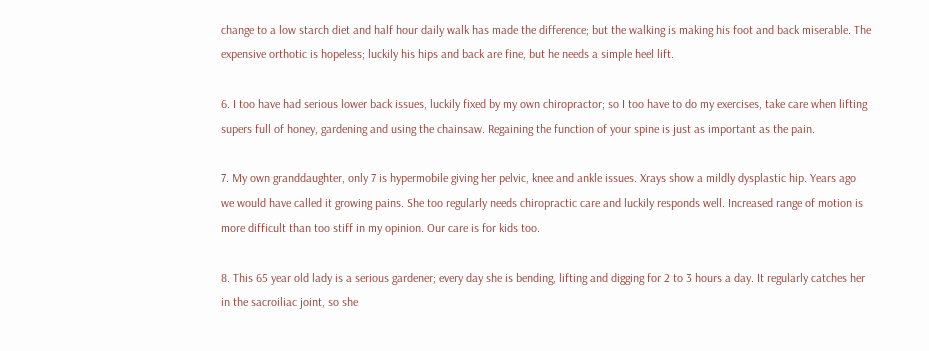change to a low starch diet and half hour daily walk has made the difference; but the walking is making his foot and back miserable. The expensive orthotic is hopeless; luckily his hips and back are fine, but he needs a simple heel lift.

6. I too have had serious lower back issues, luckily fixed by my own chiropractor; so I too have to do my exercises, take care when lifting supers full of honey, gardening and using the chainsaw. Regaining the function of your spine is just as important as the pain.

7. My own granddaughter, only 7 is hypermobile giving her pelvic, knee and ankle issues. Xrays show a mildly dysplastic hip. Years ago we would have called it growing pains. She too regularly needs chiropractic care and luckily responds well. Increased range of motion is more difficult than too stiff in my opinion. Our care is for kids too.

8. This 65 year old lady is a serious gardener; every day she is bending, lifting and digging for 2 to 3 hours a day. It regularly catches her in the sacroiliac joint, so she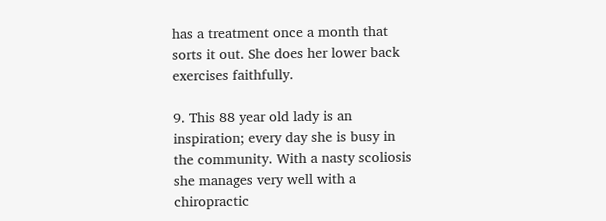has a treatment once a month that sorts it out. She does her lower back exercises faithfully.

9. This 88 year old lady is an inspiration; every day she is busy in the community. With a nasty scoliosis she manages very well with a chiropractic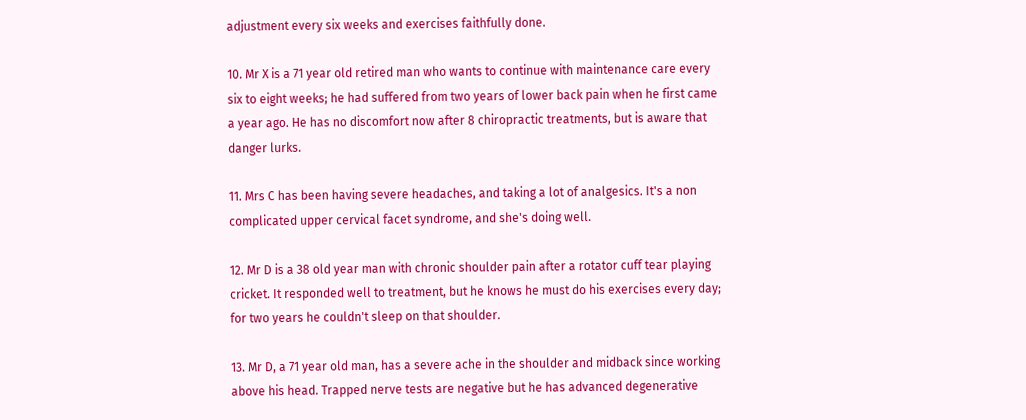adjustment every six weeks and exercises faithfully done.

10. Mr X is a 71 year old retired man who wants to continue with maintenance care every six to eight weeks; he had suffered from two years of lower back pain when he first came a year ago. He has no discomfort now after 8 chiropractic treatments, but is aware that danger lurks.

11. Mrs C has been having severe headaches, and taking a lot of analgesics. It's a non complicated upper cervical facet syndrome, and she's doing well.

12. Mr D is a 38 old year man with chronic shoulder pain after a rotator cuff tear playing cricket. It responded well to treatment, but he knows he must do his exercises every day; for two years he couldn't sleep on that shoulder.

13. Mr D, a 71 year old man, has a severe ache in the shoulder and midback since working above his head. Trapped nerve tests are negative but he has advanced degenerative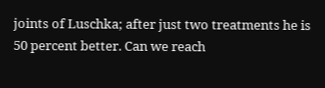joints of Luschka; after just two treatments he is 50 percent better. Can we reach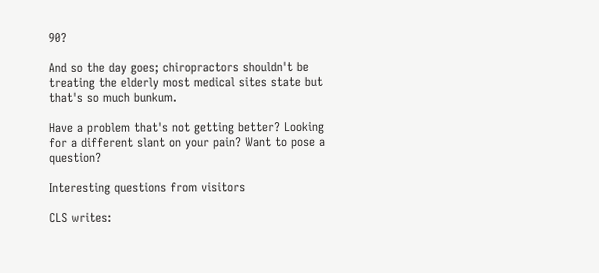90?

And so the day goes; chiropractors shouldn't be treating the elderly most medical sites state but that's so much bunkum.

Have a problem that's not getting better? Looking for a different slant on your pain? Want to pose a question?

Interesting questions from visitors

CLS writes: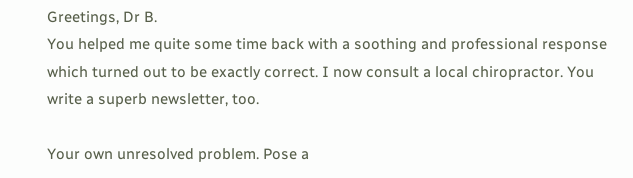Greetings, Dr B.
You helped me quite some time back with a soothing and professional response which turned out to be exactly correct. I now consult a local chiropractor. You write a superb newsletter, too.

Your own unresolved problem. Pose a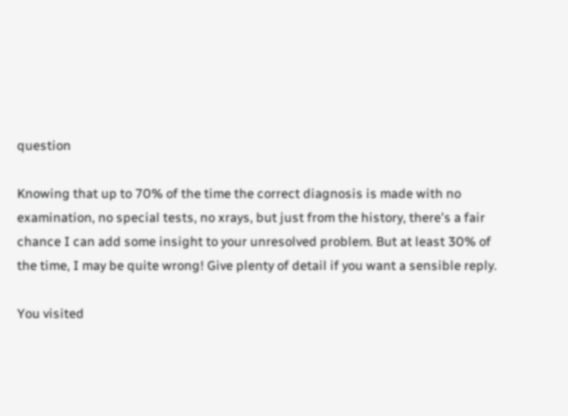question

Knowing that up to 70% of the time the correct diagnosis is made with no examination, no special tests, no xrays, but just from the history, there's a fair chance I can add some insight to your unresolved problem. But at least 30% of the time, I may be quite wrong! Give plenty of detail if you want a sensible reply.

You visited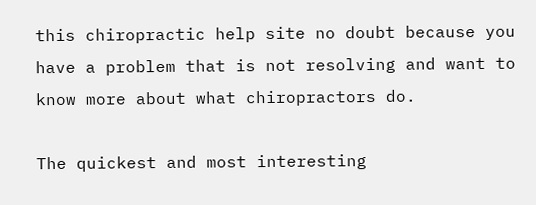this chiropractic help site no doubt because you have a problem that is not resolving and want to know more about what chiropractors do.

The quickest and most interesting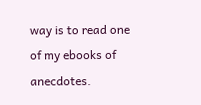way is to read one of my ebooks of anecdotes.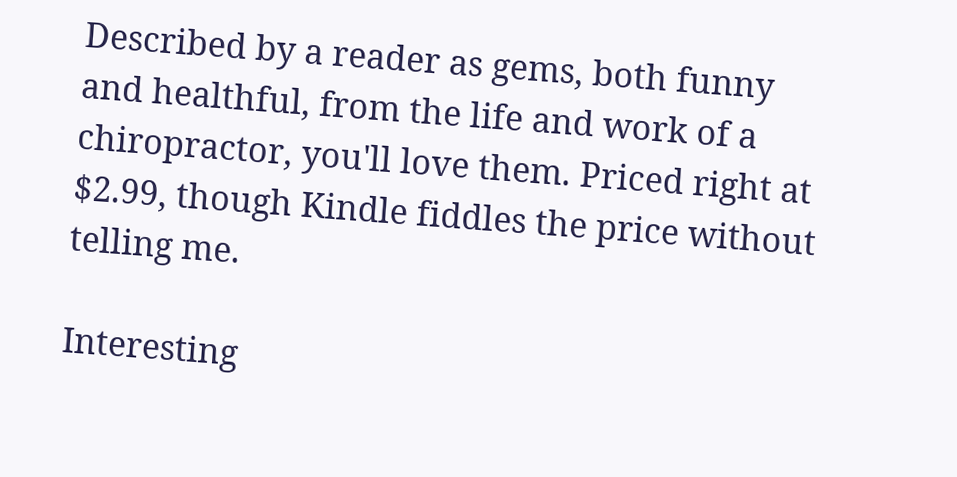Described by a reader as gems, both funny and healthful, from the life and work of a chiropractor, you'll love them. Priced right at $2.99, though Kindle fiddles the price without telling me.

Interesting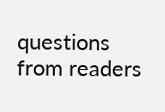questions from readers